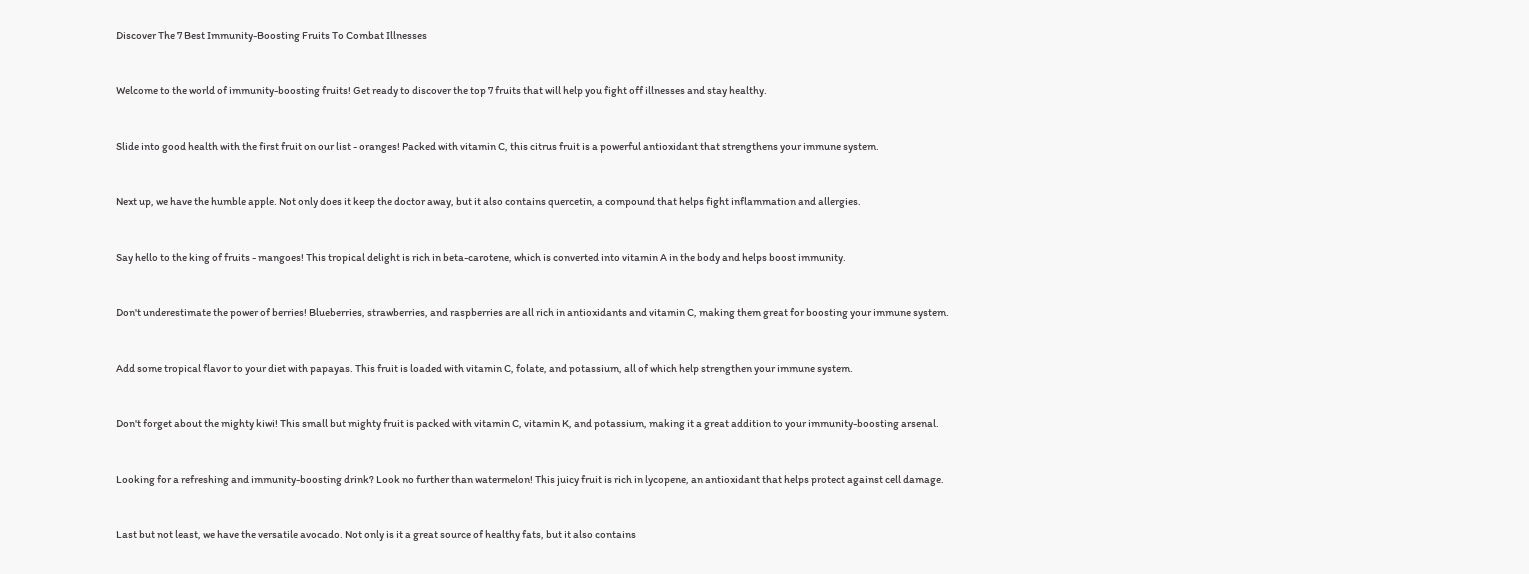Discover The 7 Best Immunity-Boosting Fruits To Combat Illnesses


Welcome to the world of immunity-boosting fruits! Get ready to discover the top 7 fruits that will help you fight off illnesses and stay healthy.


Slide into good health with the first fruit on our list - oranges! Packed with vitamin C, this citrus fruit is a powerful antioxidant that strengthens your immune system.


Next up, we have the humble apple. Not only does it keep the doctor away, but it also contains quercetin, a compound that helps fight inflammation and allergies.


Say hello to the king of fruits - mangoes! This tropical delight is rich in beta-carotene, which is converted into vitamin A in the body and helps boost immunity.


Don't underestimate the power of berries! Blueberries, strawberries, and raspberries are all rich in antioxidants and vitamin C, making them great for boosting your immune system.


Add some tropical flavor to your diet with papayas. This fruit is loaded with vitamin C, folate, and potassium, all of which help strengthen your immune system.


Don't forget about the mighty kiwi! This small but mighty fruit is packed with vitamin C, vitamin K, and potassium, making it a great addition to your immunity-boosting arsenal.


Looking for a refreshing and immunity-boosting drink? Look no further than watermelon! This juicy fruit is rich in lycopene, an antioxidant that helps protect against cell damage.


Last but not least, we have the versatile avocado. Not only is it a great source of healthy fats, but it also contains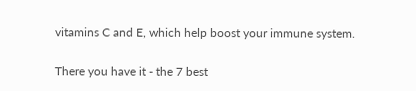vitamins C and E, which help boost your immune system.


There you have it - the 7 best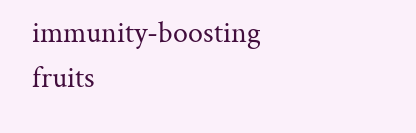immunity-boosting fruits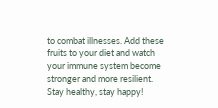to combat illnesses. Add these fruits to your diet and watch your immune system become stronger and more resilient. Stay healthy, stay happy!